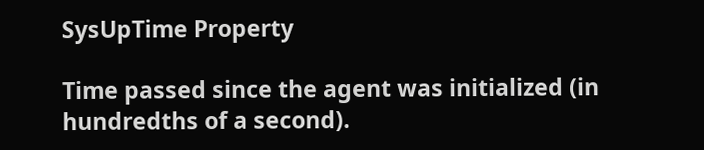SysUpTime Property

Time passed since the agent was initialized (in hundredths of a second).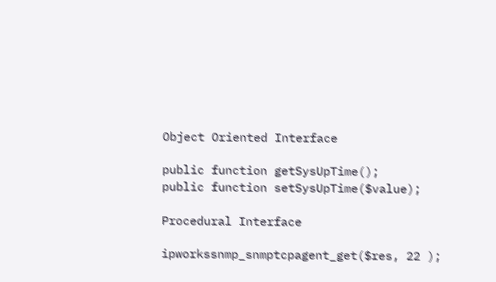Object Oriented Interface

public function getSysUpTime();
public function setSysUpTime($value);

Procedural Interface

ipworkssnmp_snmptcpagent_get($res, 22 );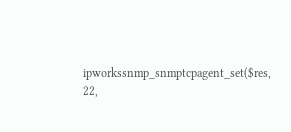ipworkssnmp_snmptcpagent_set($res, 22,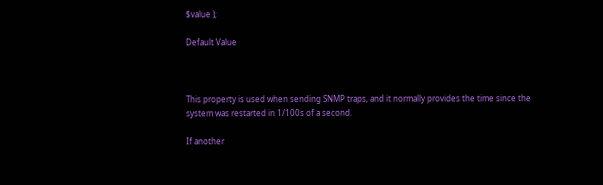$value );

Default Value



This property is used when sending SNMP traps, and it normally provides the time since the system was restarted in 1/100s of a second.

If another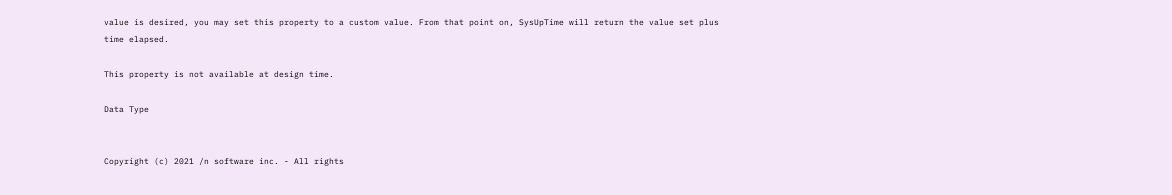value is desired, you may set this property to a custom value. From that point on, SysUpTime will return the value set plus time elapsed.

This property is not available at design time.

Data Type


Copyright (c) 2021 /n software inc. - All rights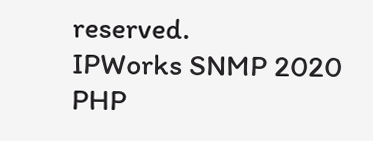reserved.
IPWorks SNMP 2020 PHP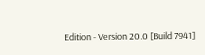Edition - Version 20.0 [Build 7941]